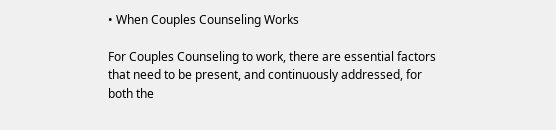• When Couples Counseling Works

For Couples Counseling to work, there are essential factors that need to be present, and continuously addressed, for both the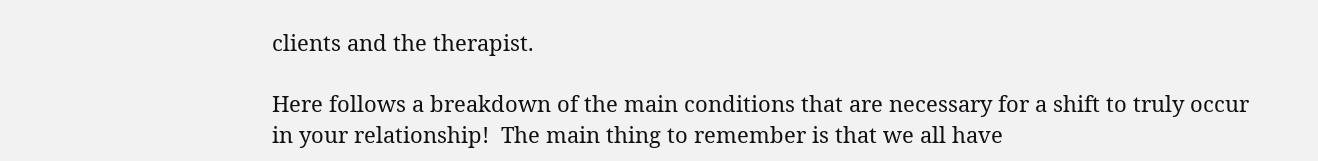clients and the therapist.

Here follows a breakdown of the main conditions that are necessary for a shift to truly occur in your relationship!  The main thing to remember is that we all have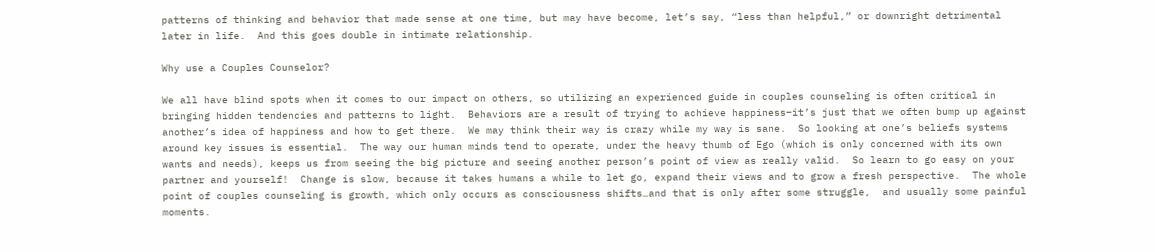patterns of thinking and behavior that made sense at one time, but may have become, let’s say, “less than helpful,” or downright detrimental later in life.  And this goes double in intimate relationship.

Why use a Couples Counselor?

We all have blind spots when it comes to our impact on others, so utilizing an experienced guide in couples counseling is often critical in bringing hidden tendencies and patterns to light.  Behaviors are a result of trying to achieve happiness–it’s just that we often bump up against another’s idea of happiness and how to get there.  We may think their way is crazy while my way is sane.  So looking at one’s beliefs systems around key issues is essential.  The way our human minds tend to operate, under the heavy thumb of Ego (which is only concerned with its own wants and needs), keeps us from seeing the big picture and seeing another person’s point of view as really valid.  So learn to go easy on your partner and yourself!  Change is slow, because it takes humans a while to let go, expand their views and to grow a fresh perspective.  The whole point of couples counseling is growth, which only occurs as consciousness shifts…and that is only after some struggle,  and usually some painful moments.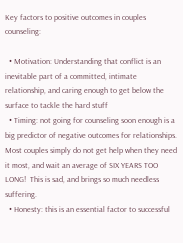Key factors to positive outcomes in couples counseling:

  • Motivation: Understanding that conflict is an inevitable part of a committed, intimate relationship, and caring enough to get below the surface to tackle the hard stuff
  • Timing: not going for counseling soon enough is a big predictor of negative outcomes for relationships.  Most couples simply do not get help when they need it most, and wait an average of SIX YEARS TOO LONG!  This is sad, and brings so much needless suffering.
  • Honesty: this is an essential factor to successful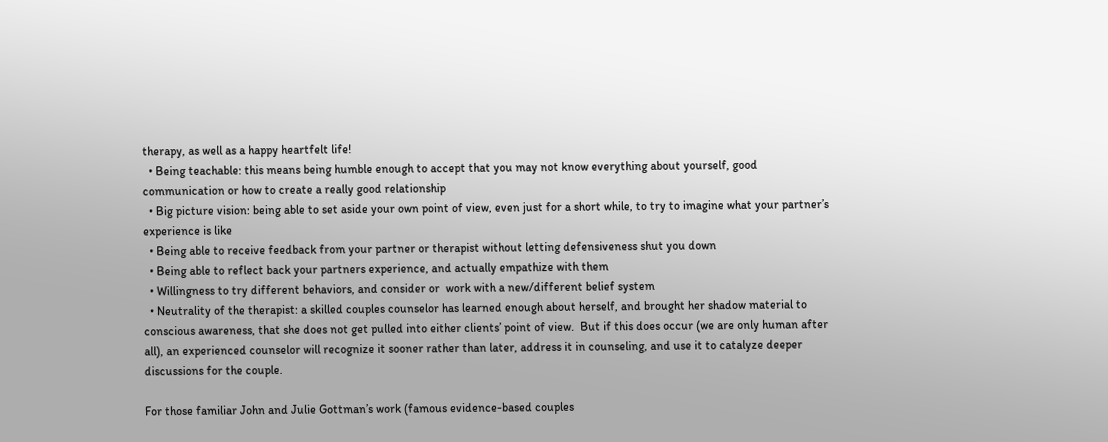therapy, as well as a happy heartfelt life!
  • Being teachable: this means being humble enough to accept that you may not know everything about yourself, good communication or how to create a really good relationship
  • Big picture vision: being able to set aside your own point of view, even just for a short while, to try to imagine what your partner’s experience is like
  • Being able to receive feedback from your partner or therapist without letting defensiveness shut you down
  • Being able to reflect back your partners experience, and actually empathize with them
  • Willingness to try different behaviors, and consider or  work with a new/different belief system
  • Neutrality of the therapist: a skilled couples counselor has learned enough about herself, and brought her shadow material to conscious awareness, that she does not get pulled into either clients’ point of view.  But if this does occur (we are only human after all), an experienced counselor will recognize it sooner rather than later, address it in counseling, and use it to catalyze deeper discussions for the couple.

For those familiar John and Julie Gottman’s work (famous evidence-based couples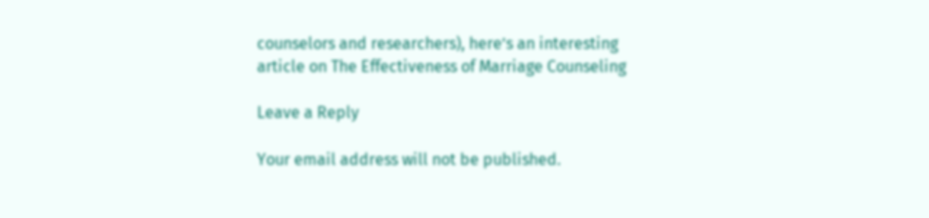counselors and researchers), here’s an interesting article on The Effectiveness of Marriage Counseling

Leave a Reply

Your email address will not be published.